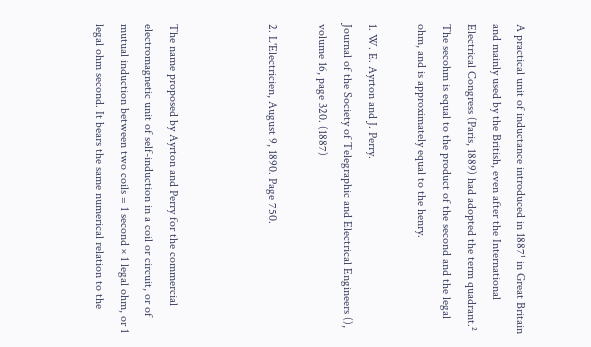A practical unit of inductance introduced in 1887¹ in Great Britain and mainly used by the British, even after the International Electrical Congress (Paris, 1889) had adopted the term quadrant.² The secohm is equal to the product of the second and the legal ohm, and is approximately equal to the henry.

1. W. E. Ayrton and J. Perry.
Journal of the Society of Telegraphic and Electrical Engineers (), volume 16, page 320. (1887)

2. L'Electricien, August 9, 1890. Page 750.



The name proposed by Ayrton and Perry for the commercial electromagnetic unit of self-induction in a coil or circuit, or of mutual induction between two coils = 1 second × 1 legal ohm, or 1 legal ohm second. It bears the same numerical relation to the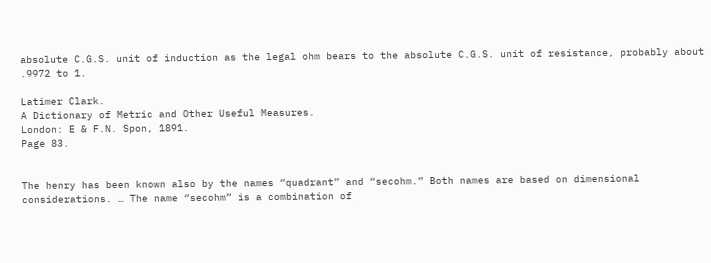absolute C.G.S. unit of induction as the legal ohm bears to the absolute C.G.S. unit of resistance, probably about .9972 to 1.

Latimer Clark.
A Dictionary of Metric and Other Useful Measures.
London: E & F.N. Spon, 1891.
Page 83.


The henry has been known also by the names “quadrant” and “secohm.” Both names are based on dimensional considerations. … The name “secohm” is a combination of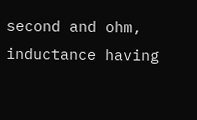second and ohm, inductance having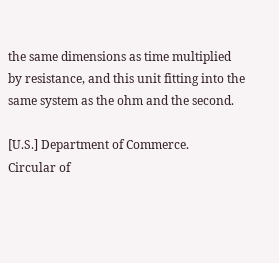the same dimensions as time multiplied by resistance, and this unit fitting into the same system as the ohm and the second.

[U.S.] Department of Commerce.
Circular of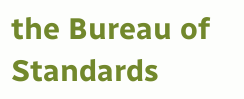the Bureau of Standards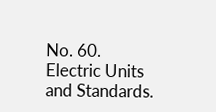No. 60.
Electric Units and Standards.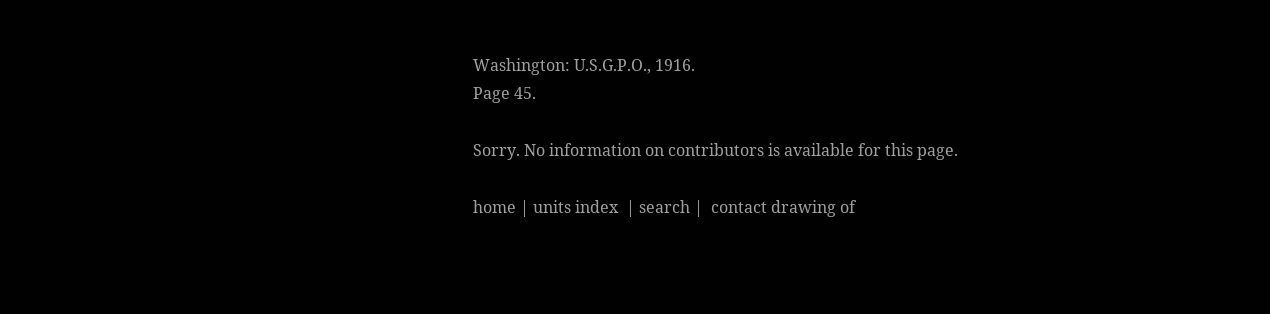Washington: U.S.G.P.O., 1916.
Page 45.

Sorry. No information on contributors is available for this page.

home | units index  | search |  contact drawing of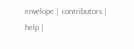envelope |  contributors |
help |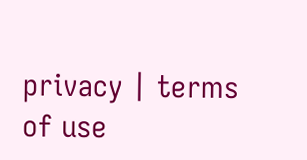privacy | terms of use